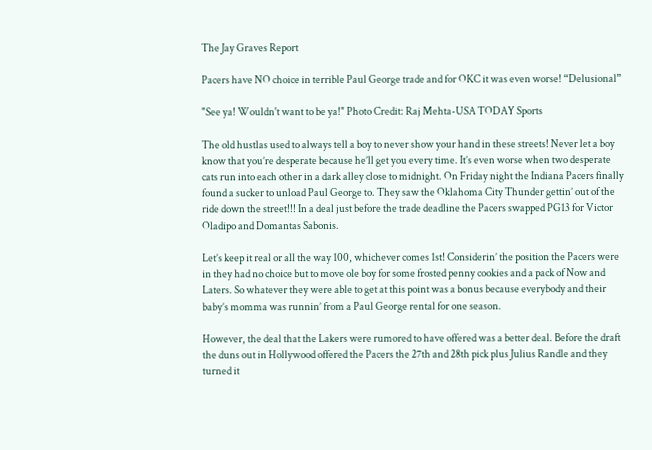The Jay Graves Report

Pacers have NO choice in terrible Paul George trade and for OKC it was even worse! “Delusional”

"See ya! Wouldn't want to be ya!" Photo Credit: Raj Mehta-USA TODAY Sports

The old hustlas used to always tell a boy to never show your hand in these streets! Never let a boy know that you’re desperate because he’ll get you every time. It’s even worse when two desperate cats run into each other in a dark alley close to midnight. On Friday night the Indiana Pacers finally found a sucker to unload Paul George to. They saw the Oklahoma City Thunder gettin’ out of the ride down the street!!! In a deal just before the trade deadline the Pacers swapped PG13 for Victor Oladipo and Domantas Sabonis.

Let’s keep it real or all the way 100, whichever comes 1st! Considerin’ the position the Pacers were in they had no choice but to move ole boy for some frosted penny cookies and a pack of Now and Laters. So whatever they were able to get at this point was a bonus because everybody and their baby’s momma was runnin’ from a Paul George rental for one season.

However, the deal that the Lakers were rumored to have offered was a better deal. Before the draft the duns out in Hollywood offered the Pacers the 27th and 28th pick plus Julius Randle and they turned it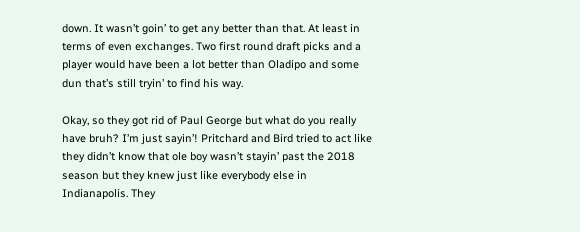down. It wasn’t goin’ to get any better than that. At least in terms of even exchanges. Two first round draft picks and a player would have been a lot better than Oladipo and some dun that’s still tryin’ to find his way.

Okay, so they got rid of Paul George but what do you really have bruh? I’m just sayin’! Pritchard and Bird tried to act like they didn’t know that ole boy wasn’t stayin’ past the 2018 season but they knew just like everybody else in Indianapolis. They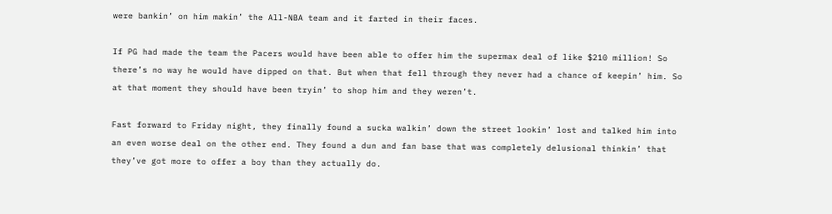were bankin’ on him makin’ the All-NBA team and it farted in their faces.

If PG had made the team the Pacers would have been able to offer him the supermax deal of like $210 million! So there’s no way he would have dipped on that. But when that fell through they never had a chance of keepin’ him. So at that moment they should have been tryin’ to shop him and they weren’t.

Fast forward to Friday night, they finally found a sucka walkin’ down the street lookin’ lost and talked him into an even worse deal on the other end. They found a dun and fan base that was completely delusional thinkin’ that they’ve got more to offer a boy than they actually do.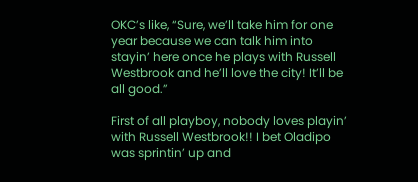OKC’s like, “Sure, we’ll take him for one year because we can talk him into stayin’ here once he plays with Russell Westbrook and he’ll love the city! It’ll be all good.”

First of all playboy, nobody loves playin’ with Russell Westbrook!! I bet Oladipo was sprintin’ up and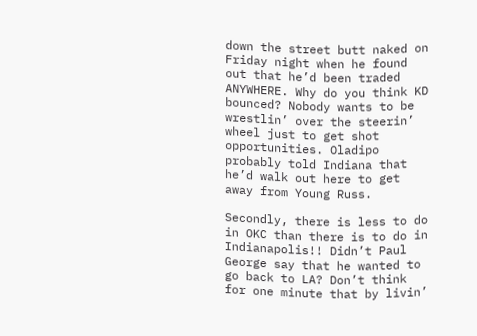down the street butt naked on Friday night when he found out that he’d been traded ANYWHERE. Why do you think KD bounced? Nobody wants to be wrestlin’ over the steerin’ wheel just to get shot opportunities. Oladipo probably told Indiana that he’d walk out here to get away from Young Russ.

Secondly, there is less to do in OKC than there is to do in Indianapolis!! Didn’t Paul George say that he wanted to go back to LA? Don’t think for one minute that by livin’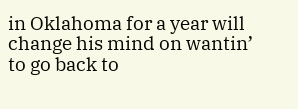in Oklahoma for a year will change his mind on wantin’ to go back to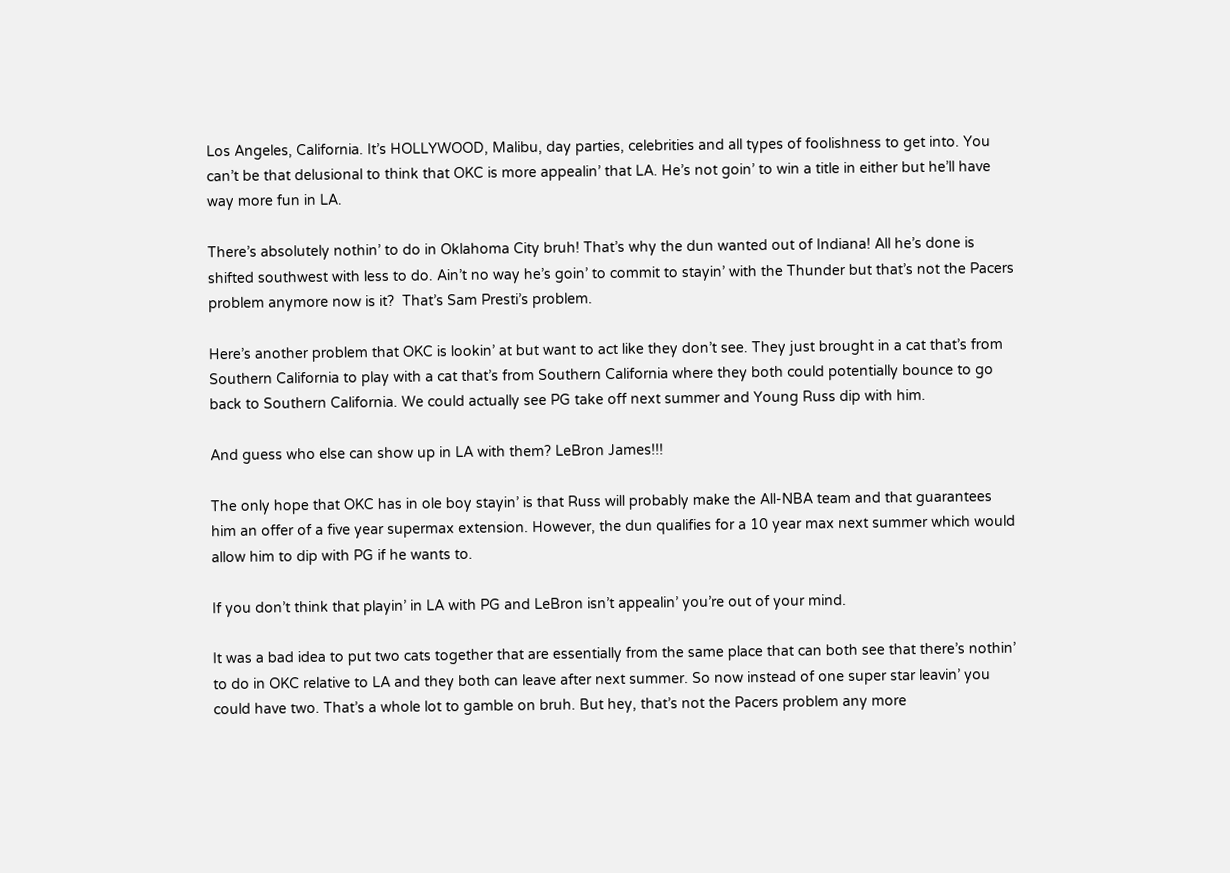Los Angeles, California. It’s HOLLYWOOD, Malibu, day parties, celebrities and all types of foolishness to get into. You can’t be that delusional to think that OKC is more appealin’ that LA. He’s not goin’ to win a title in either but he’ll have way more fun in LA.

There’s absolutely nothin’ to do in Oklahoma City bruh! That’s why the dun wanted out of Indiana! All he’s done is shifted southwest with less to do. Ain’t no way he’s goin’ to commit to stayin’ with the Thunder but that’s not the Pacers problem anymore now is it?  That’s Sam Presti’s problem.

Here’s another problem that OKC is lookin’ at but want to act like they don’t see. They just brought in a cat that’s from Southern California to play with a cat that’s from Southern California where they both could potentially bounce to go back to Southern California. We could actually see PG take off next summer and Young Russ dip with him.

And guess who else can show up in LA with them? LeBron James!!!

The only hope that OKC has in ole boy stayin’ is that Russ will probably make the All-NBA team and that guarantees him an offer of a five year supermax extension. However, the dun qualifies for a 10 year max next summer which would allow him to dip with PG if he wants to.

If you don’t think that playin’ in LA with PG and LeBron isn’t appealin’ you’re out of your mind.

It was a bad idea to put two cats together that are essentially from the same place that can both see that there’s nothin’ to do in OKC relative to LA and they both can leave after next summer. So now instead of one super star leavin’ you could have two. That’s a whole lot to gamble on bruh. But hey, that’s not the Pacers problem any more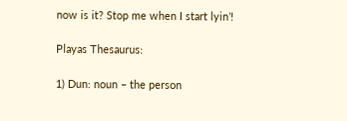now is it? Stop me when I start lyin’!

Playas Thesaurus:

1) Dun: noun – the person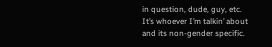in question, dude, guy, etc. It’s whoever I’m talkin’ about and its non-gender specific.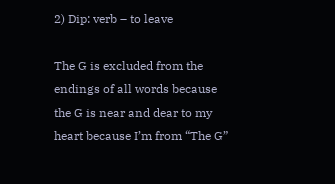2) Dip: verb – to leave

The G is excluded from the endings of all words because the G is near and dear to my heart because I’m from “The G”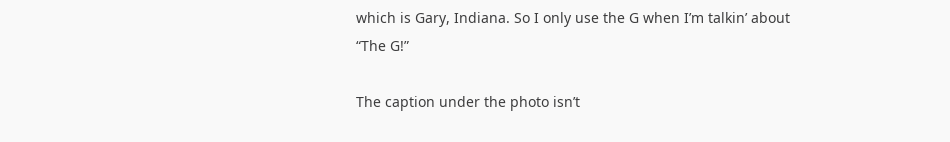which is Gary, Indiana. So I only use the G when I’m talkin’ about “The G!”

The caption under the photo isn’t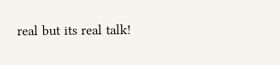real but its real talk!